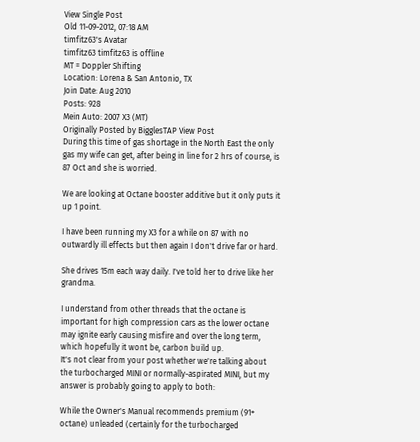View Single Post
Old 11-09-2012, 07:18 AM
timfitz63's Avatar
timfitz63 timfitz63 is offline
MT = Doppler Shifting
Location: Lorena & San Antonio, TX
Join Date: Aug 2010
Posts: 928
Mein Auto: 2007 X3 (MT)
Originally Posted by BigglesTAP View Post
During this time of gas shortage in the North East the only gas my wife can get, after being in line for 2 hrs of course, is 87 Oct and she is worried.

We are looking at Octane booster additive but it only puts it up 1 point.

I have been running my X3 for a while on 87 with no outwardly ill effects but then again I don't drive far or hard.

She drives 15m each way daily. I've told her to drive like her grandma.

I understand from other threads that the octane is important for high compression cars as the lower octane may ignite early causing misfire and over the long term, which hopefully it wont be, carbon build up.
It's not clear from your post whether we're talking about the turbocharged MINI or normally-aspirated MINI, but my answer is probably going to apply to both:

While the Owner's Manual recommends premium (91+ octane) unleaded (certainly for the turbocharged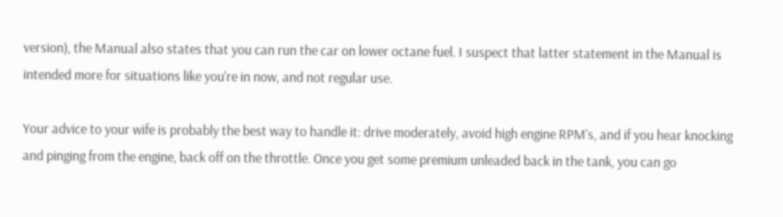version), the Manual also states that you can run the car on lower octane fuel. I suspect that latter statement in the Manual is intended more for situations like you're in now, and not regular use.

Your advice to your wife is probably the best way to handle it: drive moderately, avoid high engine RPM's, and if you hear knocking and pinging from the engine, back off on the throttle. Once you get some premium unleaded back in the tank, you can go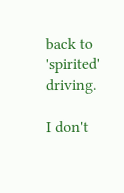back to 'spirited' driving.

I don't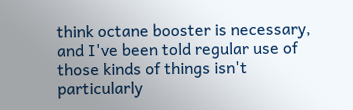think octane booster is necessary, and I've been told regular use of those kinds of things isn't particularly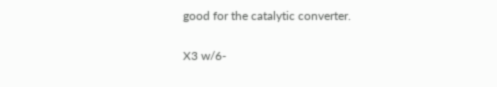good for the catalytic converter.

X3 w/6-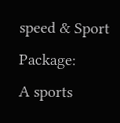speed & Sport Package:
A sports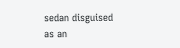sedan disguised as an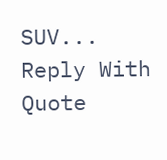SUV...
Reply With Quote